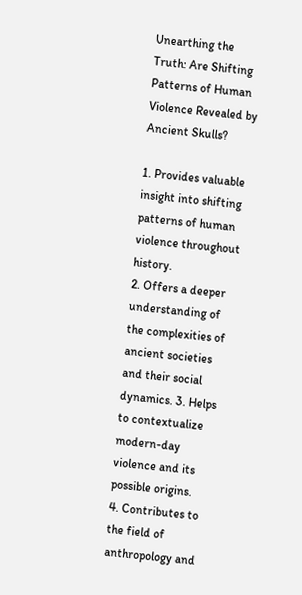Unearthing the Truth: Are Shifting Patterns of Human Violence Revealed by Ancient Skulls?

1. Provides valuable insight into shifting patterns of human violence throughout history.
2. Offers a deeper understanding of the complexities of ancient societies and their social dynamics. 3. Helps to contextualize modern-day violence and its possible origins.
4. Contributes to the field of anthropology and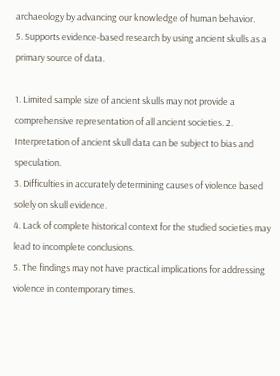archaeology by advancing our knowledge of human behavior.
5. Supports evidence-based research by using ancient skulls as a primary source of data.

1. Limited sample size of ancient skulls may not provide a comprehensive representation of all ancient societies. 2. Interpretation of ancient skull data can be subject to bias and speculation.
3. Difficulties in accurately determining causes of violence based solely on skull evidence.
4. Lack of complete historical context for the studied societies may lead to incomplete conclusions.
5. The findings may not have practical implications for addressing violence in contemporary times.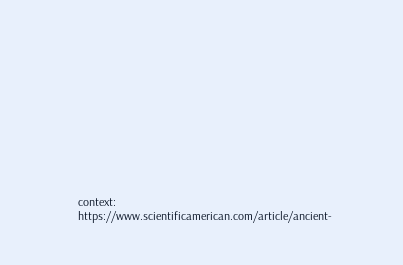context: https://www.scientificamerican.com/article/ancient-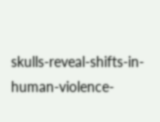skulls-reveal-shifts-in-human-violence-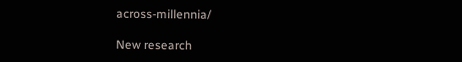across-millennia/

New research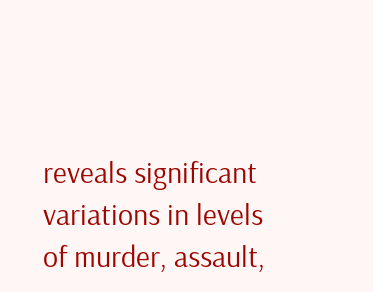reveals significant variations in levels of murder, assault,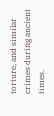torture, and similar crimes during ancient times.